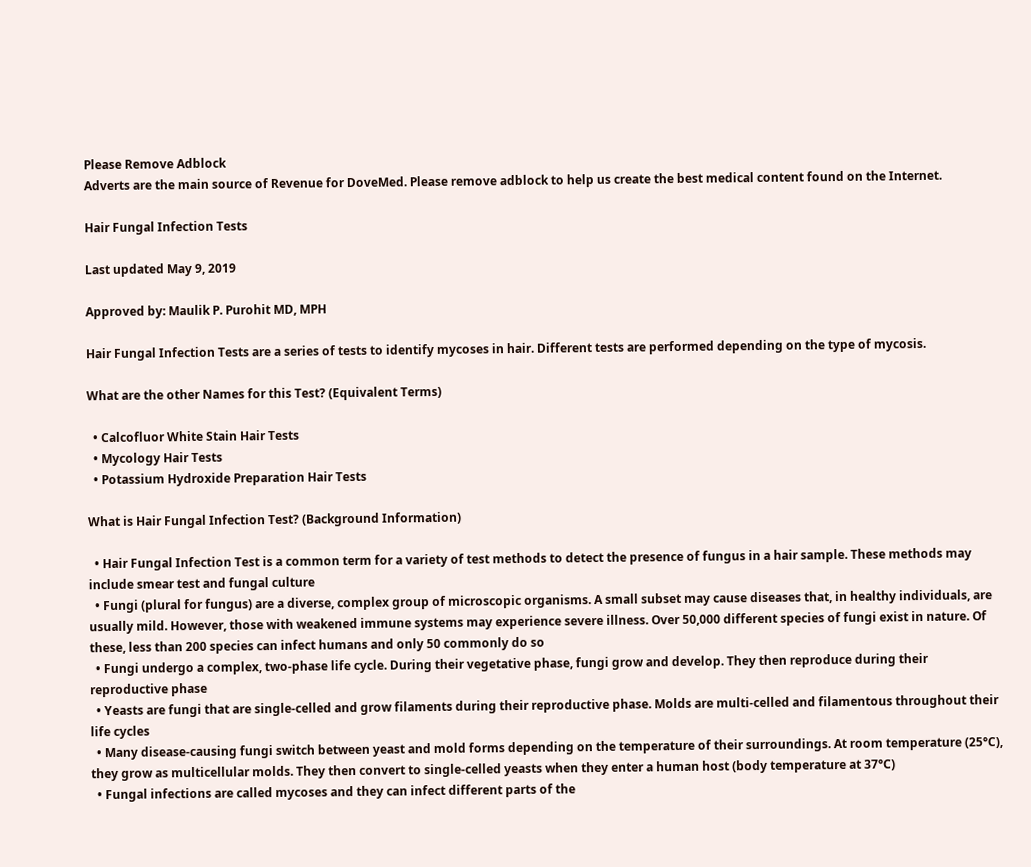Please Remove Adblock
Adverts are the main source of Revenue for DoveMed. Please remove adblock to help us create the best medical content found on the Internet.

Hair Fungal Infection Tests

Last updated May 9, 2019

Approved by: Maulik P. Purohit MD, MPH

Hair Fungal Infection Tests are a series of tests to identify mycoses in hair. Different tests are performed depending on the type of mycosis.

What are the other Names for this Test? (Equivalent Terms)

  • Calcofluor White Stain Hair Tests
  • Mycology Hair Tests
  • Potassium Hydroxide Preparation Hair Tests

What is Hair Fungal Infection Test? (Background Information)

  • Hair Fungal Infection Test is a common term for a variety of test methods to detect the presence of fungus in a hair sample. These methods may include smear test and fungal culture
  • Fungi (plural for fungus) are a diverse, complex group of microscopic organisms. A small subset may cause diseases that, in healthy individuals, are usually mild. However, those with weakened immune systems may experience severe illness. Over 50,000 different species of fungi exist in nature. Of these, less than 200 species can infect humans and only 50 commonly do so
  • Fungi undergo a complex, two-phase life cycle. During their vegetative phase, fungi grow and develop. They then reproduce during their reproductive phase
  • Yeasts are fungi that are single-celled and grow filaments during their reproductive phase. Molds are multi-celled and filamentous throughout their life cycles
  • Many disease-causing fungi switch between yeast and mold forms depending on the temperature of their surroundings. At room temperature (25°C), they grow as multicellular molds. They then convert to single-celled yeasts when they enter a human host (body temperature at 37°C)
  • Fungal infections are called mycoses and they can infect different parts of the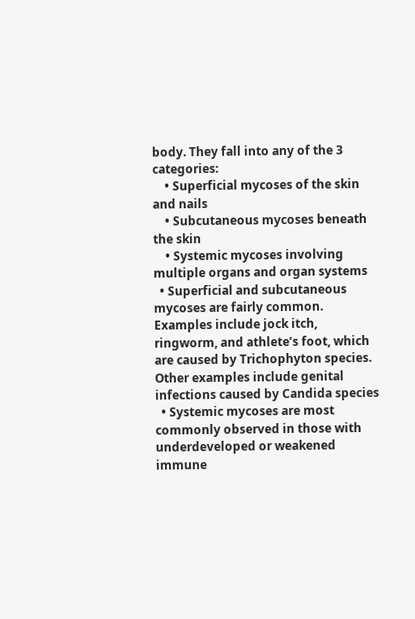body. They fall into any of the 3 categories:
    • Superficial mycoses of the skin and nails
    • Subcutaneous mycoses beneath the skin
    • Systemic mycoses involving multiple organs and organ systems
  • Superficial and subcutaneous mycoses are fairly common. Examples include jock itch, ringworm, and athlete’s foot, which are caused by Trichophyton species. Other examples include genital infections caused by Candida species
  • Systemic mycoses are most commonly observed in those with underdeveloped or weakened immune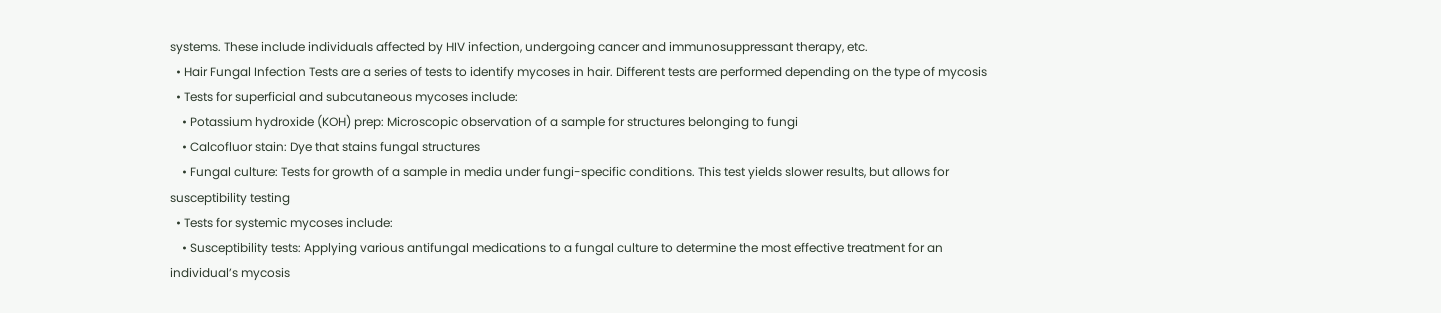systems. These include individuals affected by HIV infection, undergoing cancer and immunosuppressant therapy, etc.
  • Hair Fungal Infection Tests are a series of tests to identify mycoses in hair. Different tests are performed depending on the type of mycosis
  • Tests for superficial and subcutaneous mycoses include:
    • Potassium hydroxide (KOH) prep: Microscopic observation of a sample for structures belonging to fungi
    • Calcofluor stain: Dye that stains fungal structures
    • Fungal culture: Tests for growth of a sample in media under fungi-specific conditions. This test yields slower results, but allows for susceptibility testing
  • Tests for systemic mycoses include:
    • Susceptibility tests: Applying various antifungal medications to a fungal culture to determine the most effective treatment for an individual’s mycosis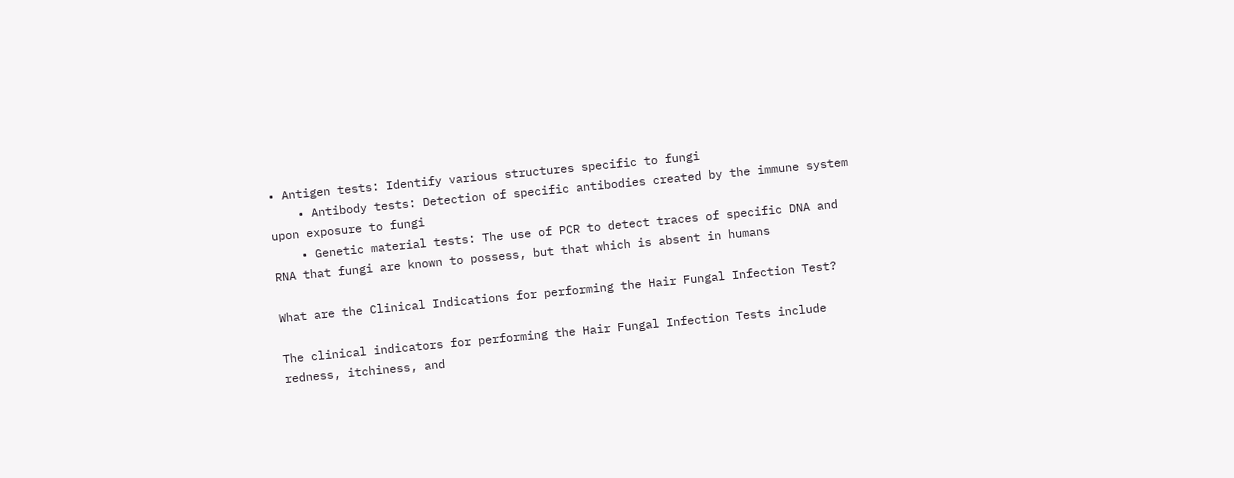• Antigen tests: Identify various structures specific to fungi
    • Antibody tests: Detection of specific antibodies created by the immune system upon exposure to fungi
    • Genetic material tests: The use of PCR to detect traces of specific DNA and RNA that fungi are known to possess, but that which is absent in humans

What are the Clinical Indications for performing the Hair Fungal Infection Test?

The clinical indicators for performing the Hair Fungal Infection Tests include redness, itchiness, and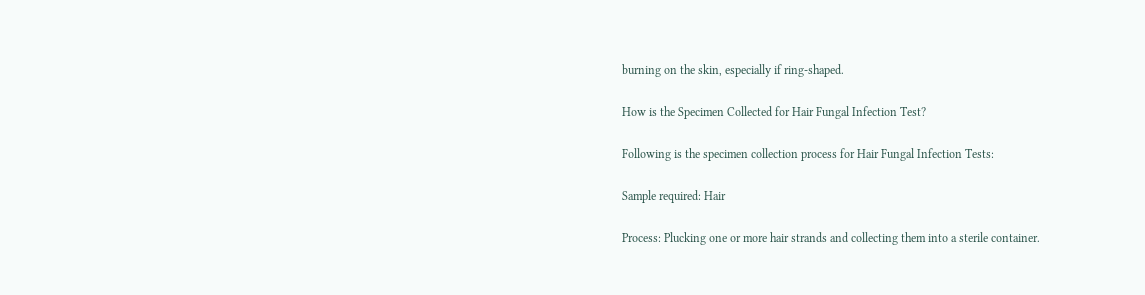burning on the skin, especially if ring-shaped.

How is the Specimen Collected for Hair Fungal Infection Test?

Following is the specimen collection process for Hair Fungal Infection Tests:

Sample required: Hair

Process: Plucking one or more hair strands and collecting them into a sterile container.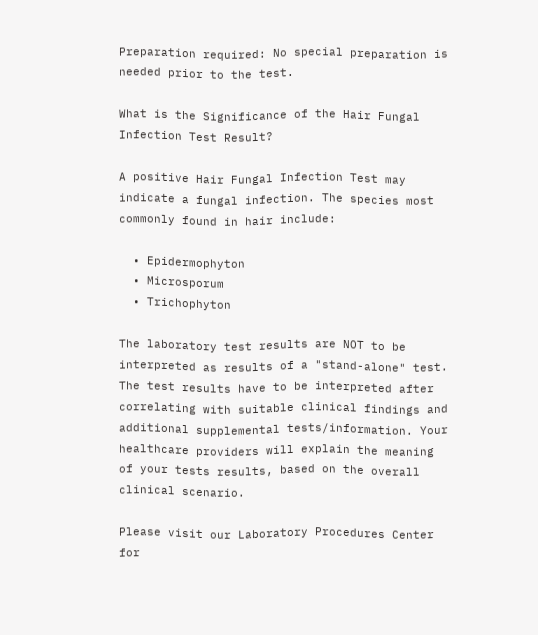Preparation required: No special preparation is needed prior to the test.

What is the Significance of the Hair Fungal Infection Test Result?

A positive Hair Fungal Infection Test may indicate a fungal infection. The species most commonly found in hair include:

  • Epidermophyton
  • Microsporum
  • Trichophyton

The laboratory test results are NOT to be interpreted as results of a "stand-alone" test. The test results have to be interpreted after correlating with suitable clinical findings and additional supplemental tests/information. Your healthcare providers will explain the meaning of your tests results, based on the overall clinical scenario.

Please visit our Laboratory Procedures Center for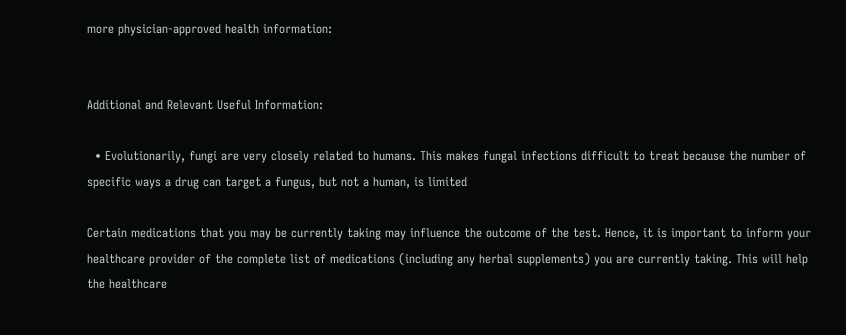more physician-approved health information:


Additional and Relevant Useful Information:

  • Evolutionarily, fungi are very closely related to humans. This makes fungal infections difficult to treat because the number of specific ways a drug can target a fungus, but not a human, is limited

Certain medications that you may be currently taking may influence the outcome of the test. Hence, it is important to inform your healthcare provider of the complete list of medications (including any herbal supplements) you are currently taking. This will help the healthcare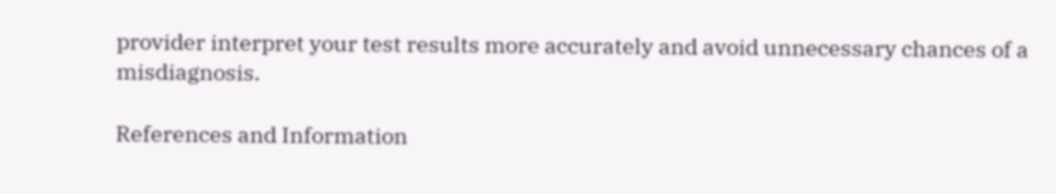provider interpret your test results more accurately and avoid unnecessary chances of a misdiagnosis.

References and Information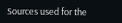Sources used for the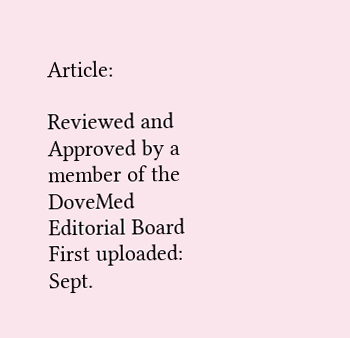Article:

Reviewed and Approved by a member of the DoveMed Editorial Board
First uploaded: Sept.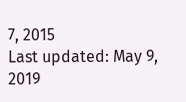7, 2015
Last updated: May 9, 2019